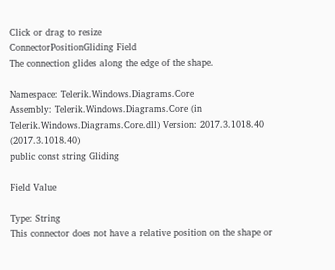Click or drag to resize
ConnectorPositionGliding Field
The connection glides along the edge of the shape.

Namespace: Telerik.Windows.Diagrams.Core
Assembly: Telerik.Windows.Diagrams.Core (in Telerik.Windows.Diagrams.Core.dll) Version: 2017.3.1018.40 (2017.3.1018.40)
public const string Gliding

Field Value

Type: String
This connector does not have a relative position on the shape or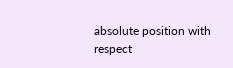absolute position with respect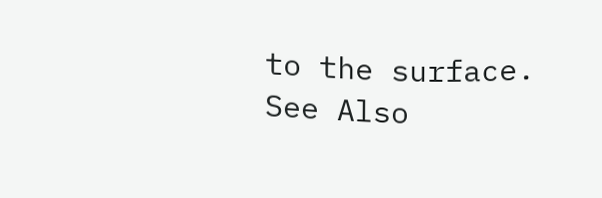to the surface.
See Also